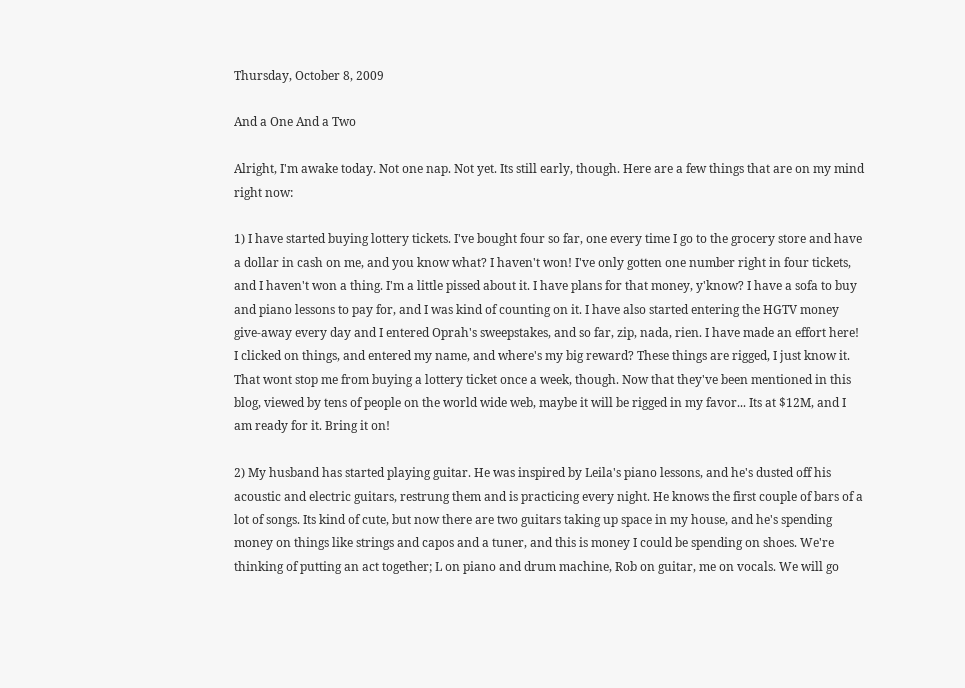Thursday, October 8, 2009

And a One And a Two

Alright, I'm awake today. Not one nap. Not yet. Its still early, though. Here are a few things that are on my mind right now:

1) I have started buying lottery tickets. I've bought four so far, one every time I go to the grocery store and have a dollar in cash on me, and you know what? I haven't won! I've only gotten one number right in four tickets, and I haven't won a thing. I'm a little pissed about it. I have plans for that money, y'know? I have a sofa to buy and piano lessons to pay for, and I was kind of counting on it. I have also started entering the HGTV money give-away every day and I entered Oprah's sweepstakes, and so far, zip, nada, rien. I have made an effort here! I clicked on things, and entered my name, and where's my big reward? These things are rigged, I just know it. That wont stop me from buying a lottery ticket once a week, though. Now that they've been mentioned in this blog, viewed by tens of people on the world wide web, maybe it will be rigged in my favor... Its at $12M, and I am ready for it. Bring it on!

2) My husband has started playing guitar. He was inspired by Leila's piano lessons, and he's dusted off his acoustic and electric guitars, restrung them and is practicing every night. He knows the first couple of bars of a lot of songs. Its kind of cute, but now there are two guitars taking up space in my house, and he's spending money on things like strings and capos and a tuner, and this is money I could be spending on shoes. We're thinking of putting an act together; L on piano and drum machine, Rob on guitar, me on vocals. We will go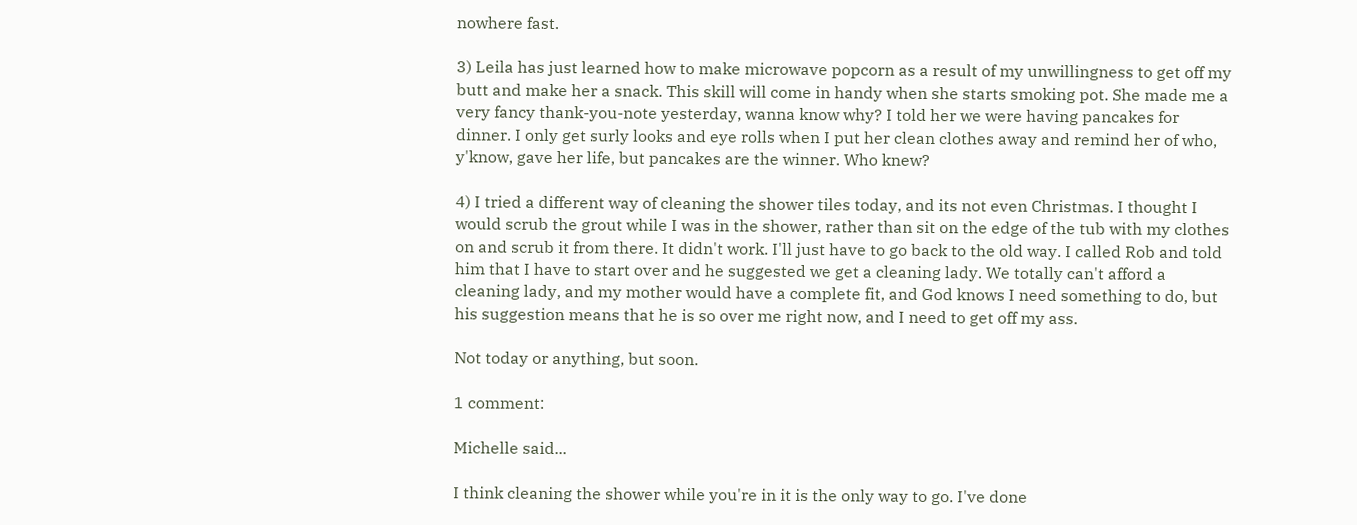nowhere fast.

3) Leila has just learned how to make microwave popcorn as a result of my unwillingness to get off my butt and make her a snack. This skill will come in handy when she starts smoking pot. She made me a very fancy thank-you-note yesterday, wanna know why? I told her we were having pancakes for dinner. I only get surly looks and eye rolls when I put her clean clothes away and remind her of who, y'know, gave her life, but pancakes are the winner. Who knew?

4) I tried a different way of cleaning the shower tiles today, and its not even Christmas. I thought I would scrub the grout while I was in the shower, rather than sit on the edge of the tub with my clothes on and scrub it from there. It didn't work. I'll just have to go back to the old way. I called Rob and told him that I have to start over and he suggested we get a cleaning lady. We totally can't afford a cleaning lady, and my mother would have a complete fit, and God knows I need something to do, but his suggestion means that he is so over me right now, and I need to get off my ass.

Not today or anything, but soon.

1 comment:

Michelle said...

I think cleaning the shower while you're in it is the only way to go. I've done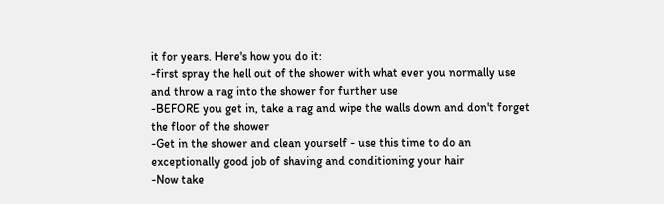it for years. Here's how you do it:
-first spray the hell out of the shower with what ever you normally use and throw a rag into the shower for further use
-BEFORE you get in, take a rag and wipe the walls down and don't forget the floor of the shower
-Get in the shower and clean yourself - use this time to do an exceptionally good job of shaving and conditioning your hair
-Now take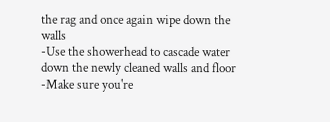the rag and once again wipe down the walls
-Use the showerhead to cascade water down the newly cleaned walls and floor
-Make sure you're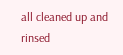all cleaned up and rinsed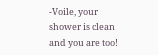-Voile, your shower is clean and you are too!